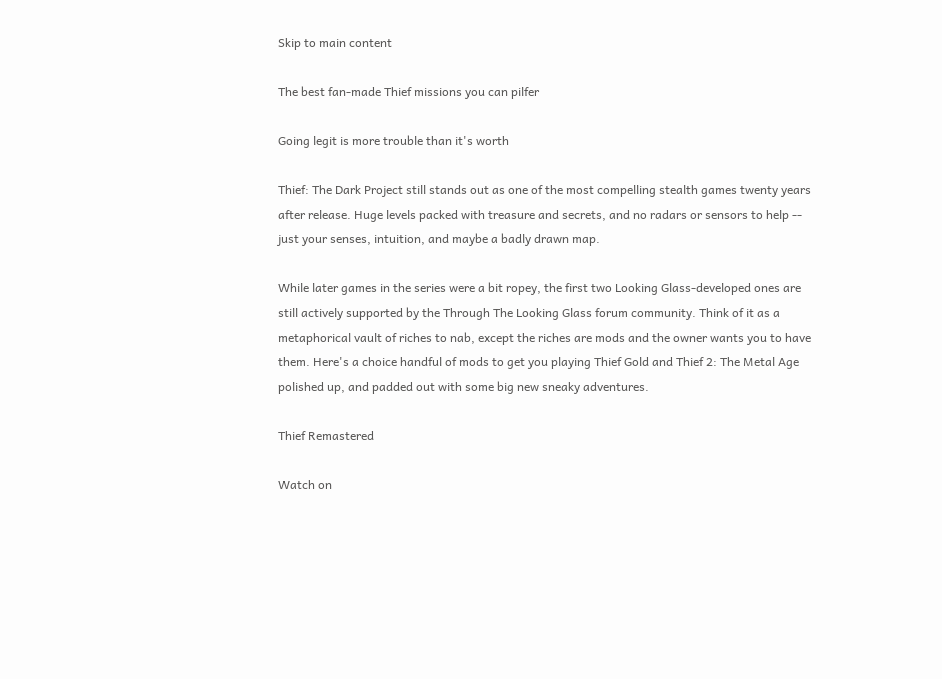Skip to main content

The best fan-made Thief missions you can pilfer

Going legit is more trouble than it's worth

Thief: The Dark Project still stands out as one of the most compelling stealth games twenty years after release. Huge levels packed with treasure and secrets, and no radars or sensors to help -- just your senses, intuition, and maybe a badly drawn map.

While later games in the series were a bit ropey, the first two Looking Glass-developed ones are still actively supported by the Through The Looking Glass forum community. Think of it as a metaphorical vault of riches to nab, except the riches are mods and the owner wants you to have them. Here's a choice handful of mods to get you playing Thief Gold and Thief 2: The Metal Age polished up, and padded out with some big new sneaky adventures.

Thief Remastered

Watch on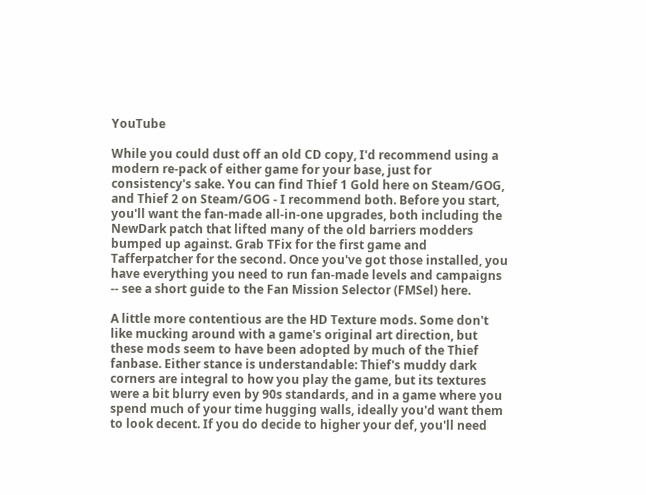YouTube

While you could dust off an old CD copy, I'd recommend using a modern re-pack of either game for your base, just for consistency's sake. You can find Thief 1 Gold here on Steam/GOG, and Thief 2 on Steam/GOG - I recommend both. Before you start, you'll want the fan-made all-in-one upgrades, both including the NewDark patch that lifted many of the old barriers modders bumped up against. Grab TFix for the first game and Tafferpatcher for the second. Once you've got those installed, you have everything you need to run fan-made levels and campaigns -- see a short guide to the Fan Mission Selector (FMSel) here.

A little more contentious are the HD Texture mods. Some don't like mucking around with a game's original art direction, but these mods seem to have been adopted by much of the Thief fanbase. Either stance is understandable: Thief's muddy dark corners are integral to how you play the game, but its textures were a bit blurry even by 90s standards, and in a game where you spend much of your time hugging walls, ideally you'd want them to look decent. If you do decide to higher your def, you'll need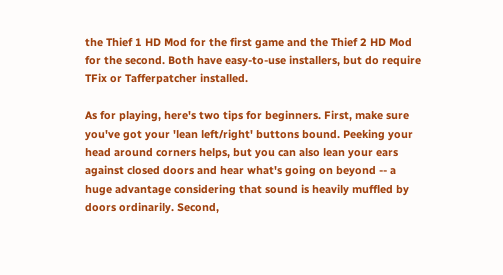the Thief 1 HD Mod for the first game and the Thief 2 HD Mod for the second. Both have easy-to-use installers, but do require TFix or Tafferpatcher installed.

As for playing, here's two tips for beginners. First, make sure you've got your 'lean left/right' buttons bound. Peeking your head around corners helps, but you can also lean your ears against closed doors and hear what's going on beyond -- a huge advantage considering that sound is heavily muffled by doors ordinarily. Second,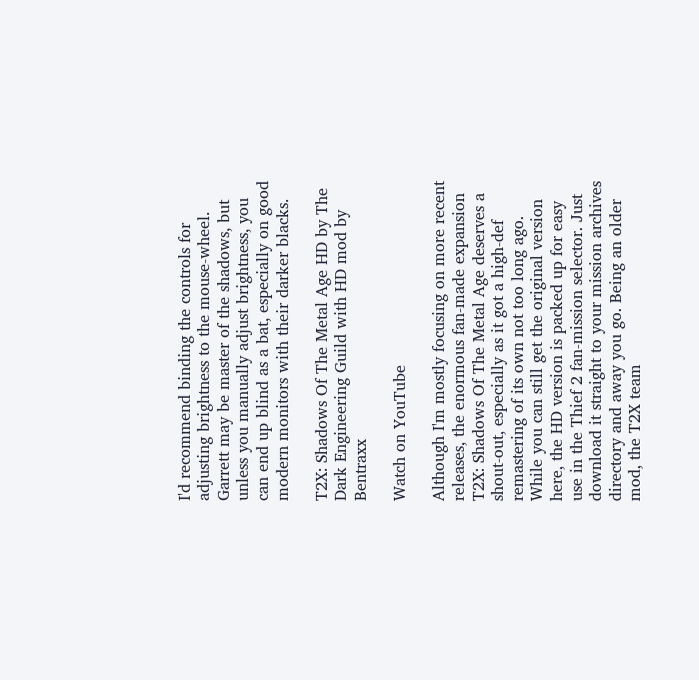I'd recommend binding the controls for adjusting brightness to the mouse-wheel. Garrett may be master of the shadows, but unless you manually adjust brightness, you can end up blind as a bat, especially on good modern monitors with their darker blacks.

T2X: Shadows Of The Metal Age HD by The Dark Engineering Guild with HD mod by Bentraxx

Watch on YouTube

Although I'm mostly focusing on more recent releases, the enormous fan-made expansion T2X: Shadows Of The Metal Age deserves a shout-out, especially as it got a high-def remastering of its own not too long ago. While you can still get the original version here, the HD version is packed up for easy use in the Thief 2 fan-mission selector. Just download it straight to your mission archives directory and away you go. Being an older mod, the T2X team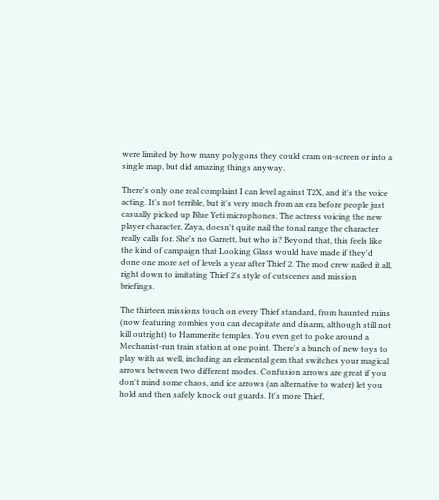were limited by how many polygons they could cram on-screen or into a single map, but did amazing things anyway.

There's only one real complaint I can level against T2X, and it's the voice acting. It's not terrible, but it's very much from an era before people just casually picked up Blue Yeti microphones. The actress voicing the new player character, Zaya, doesn't quite nail the tonal range the character really calls for. She's no Garrett, but who is? Beyond that, this feels like the kind of campaign that Looking Glass would have made if they'd done one more set of levels a year after Thief 2. The mod crew nailed it all, right down to imitating Thief 2's style of cutscenes and mission briefings.

The thirteen missions touch on every Thief standard, from haunted ruins (now featuring zombies you can decapitate and disarm, although still not kill outright) to Hammerite temples. You even get to poke around a Mechanist-run train station at one point. There's a bunch of new toys to play with as well, including an elemental gem that switches your magical arrows between two different modes. Confusion arrows are great if you don't mind some chaos, and ice arrows (an alternative to water) let you hold and then safely knock out guards. It's more Thief,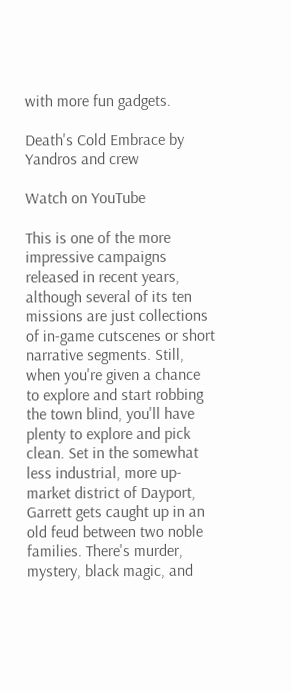with more fun gadgets.

Death's Cold Embrace by Yandros and crew

Watch on YouTube

This is one of the more impressive campaigns released in recent years, although several of its ten missions are just collections of in-game cutscenes or short narrative segments. Still, when you're given a chance to explore and start robbing the town blind, you'll have plenty to explore and pick clean. Set in the somewhat less industrial, more up-market district of Dayport, Garrett gets caught up in an old feud between two noble families. There's murder, mystery, black magic, and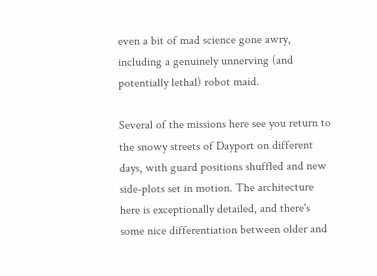even a bit of mad science gone awry, including a genuinely unnerving (and potentially lethal) robot maid.

Several of the missions here see you return to the snowy streets of Dayport on different days, with guard positions shuffled and new side-plots set in motion. The architecture here is exceptionally detailed, and there's some nice differentiation between older and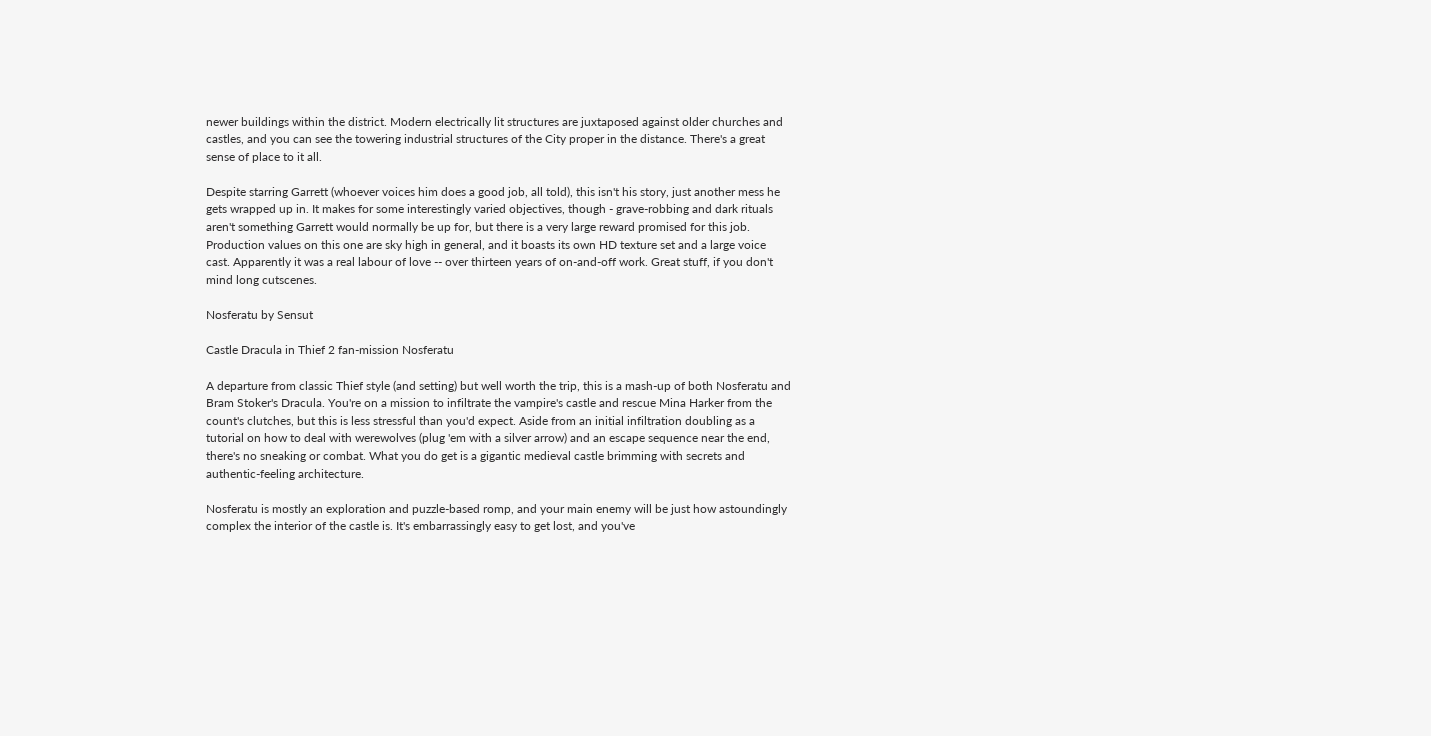newer buildings within the district. Modern electrically lit structures are juxtaposed against older churches and castles, and you can see the towering industrial structures of the City proper in the distance. There's a great sense of place to it all.

Despite starring Garrett (whoever voices him does a good job, all told), this isn't his story, just another mess he gets wrapped up in. It makes for some interestingly varied objectives, though - grave-robbing and dark rituals aren't something Garrett would normally be up for, but there is a very large reward promised for this job. Production values on this one are sky high in general, and it boasts its own HD texture set and a large voice cast. Apparently it was a real labour of love -- over thirteen years of on-and-off work. Great stuff, if you don't mind long cutscenes.

Nosferatu by Sensut

Castle Dracula in Thief 2 fan-mission Nosferatu

A departure from classic Thief style (and setting) but well worth the trip, this is a mash-up of both Nosferatu and Bram Stoker's Dracula. You're on a mission to infiltrate the vampire's castle and rescue Mina Harker from the count's clutches, but this is less stressful than you'd expect. Aside from an initial infiltration doubling as a tutorial on how to deal with werewolves (plug 'em with a silver arrow) and an escape sequence near the end, there's no sneaking or combat. What you do get is a gigantic medieval castle brimming with secrets and authentic-feeling architecture.

Nosferatu is mostly an exploration and puzzle-based romp, and your main enemy will be just how astoundingly complex the interior of the castle is. It's embarrassingly easy to get lost, and you've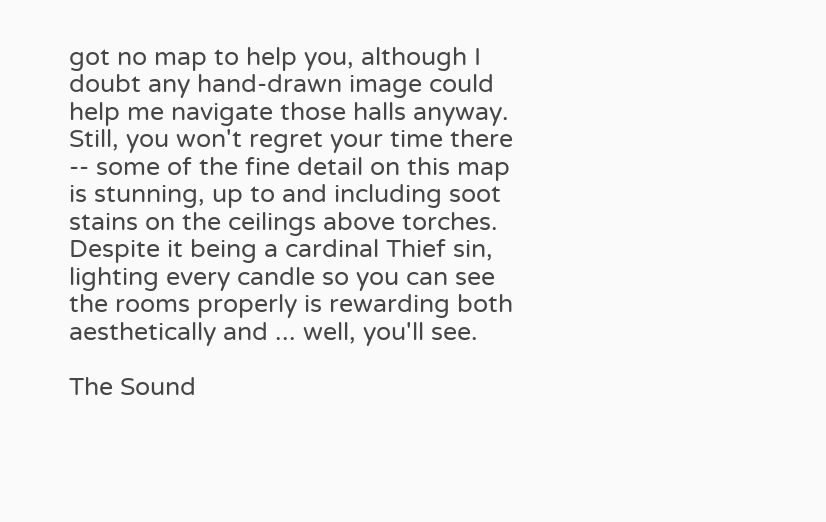got no map to help you, although I doubt any hand-drawn image could help me navigate those halls anyway. Still, you won't regret your time there -- some of the fine detail on this map is stunning, up to and including soot stains on the ceilings above torches. Despite it being a cardinal Thief sin, lighting every candle so you can see the rooms properly is rewarding both aesthetically and ... well, you'll see.

The Sound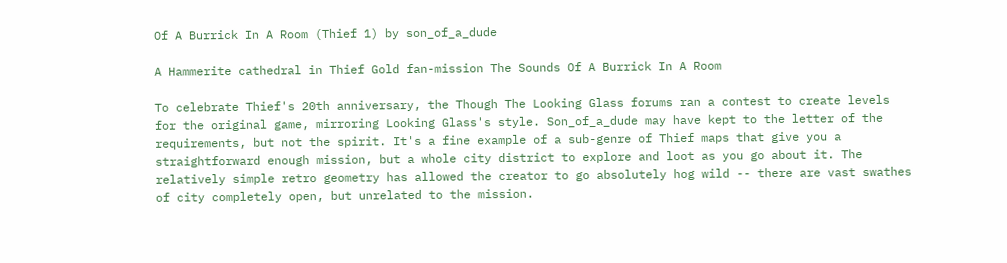Of A Burrick In A Room (Thief 1) by son_of_a_dude

A Hammerite cathedral in Thief Gold fan-mission The Sounds Of A Burrick In A Room

To celebrate Thief's 20th anniversary, the Though The Looking Glass forums ran a contest to create levels for the original game, mirroring Looking Glass's style. Son_of_a_dude may have kept to the letter of the requirements, but not the spirit. It's a fine example of a sub-genre of Thief maps that give you a straightforward enough mission, but a whole city district to explore and loot as you go about it. The relatively simple retro geometry has allowed the creator to go absolutely hog wild -- there are vast swathes of city completely open, but unrelated to the mission.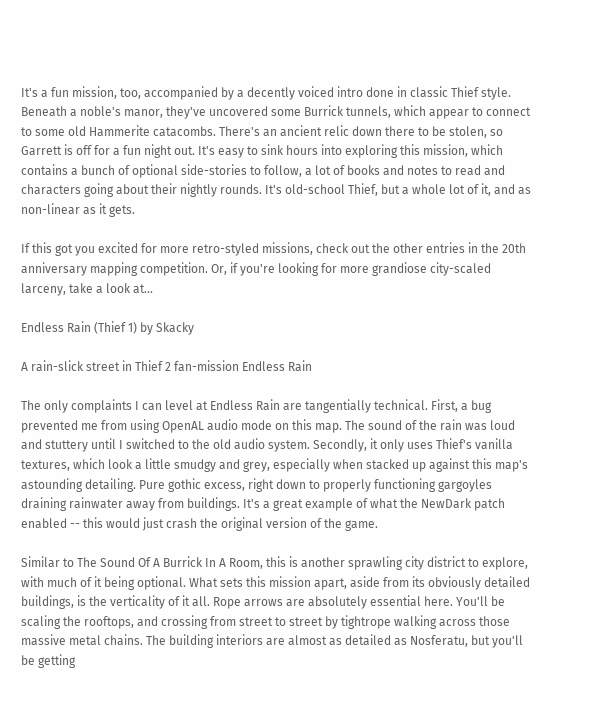It's a fun mission, too, accompanied by a decently voiced intro done in classic Thief style. Beneath a noble's manor, they've uncovered some Burrick tunnels, which appear to connect to some old Hammerite catacombs. There's an ancient relic down there to be stolen, so Garrett is off for a fun night out. It's easy to sink hours into exploring this mission, which contains a bunch of optional side-stories to follow, a lot of books and notes to read and characters going about their nightly rounds. It's old-school Thief, but a whole lot of it, and as non-linear as it gets.

If this got you excited for more retro-styled missions, check out the other entries in the 20th anniversary mapping competition. Or, if you're looking for more grandiose city-scaled larceny, take a look at...

Endless Rain (Thief 1) by Skacky

A rain-slick street in Thief 2 fan-mission Endless Rain

The only complaints I can level at Endless Rain are tangentially technical. First, a bug prevented me from using OpenAL audio mode on this map. The sound of the rain was loud and stuttery until I switched to the old audio system. Secondly, it only uses Thief's vanilla textures, which look a little smudgy and grey, especially when stacked up against this map's astounding detailing. Pure gothic excess, right down to properly functioning gargoyles draining rainwater away from buildings. It's a great example of what the NewDark patch enabled -- this would just crash the original version of the game.

Similar to The Sound Of A Burrick In A Room, this is another sprawling city district to explore, with much of it being optional. What sets this mission apart, aside from its obviously detailed buildings, is the verticality of it all. Rope arrows are absolutely essential here. You'll be scaling the rooftops, and crossing from street to street by tightrope walking across those massive metal chains. The building interiors are almost as detailed as Nosferatu, but you'll be getting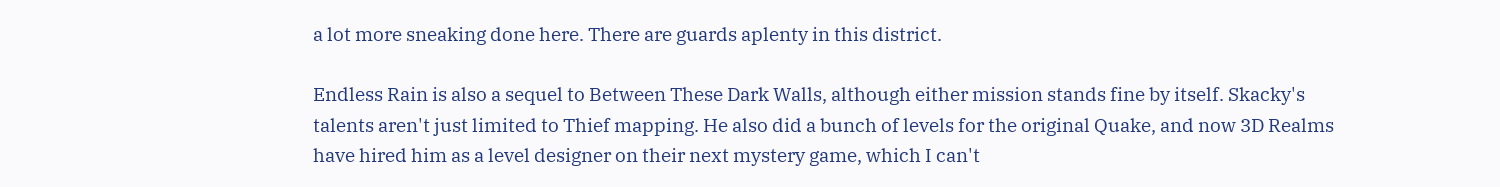a lot more sneaking done here. There are guards aplenty in this district.

Endless Rain is also a sequel to Between These Dark Walls, although either mission stands fine by itself. Skacky's talents aren't just limited to Thief mapping. He also did a bunch of levels for the original Quake, and now 3D Realms have hired him as a level designer on their next mystery game, which I can't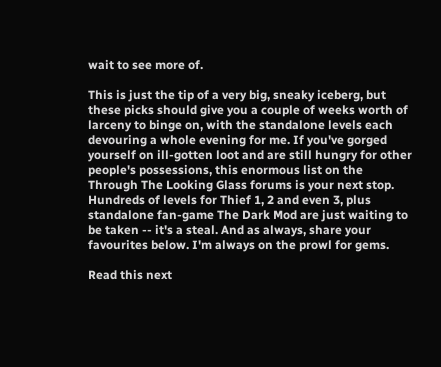wait to see more of.

This is just the tip of a very big, sneaky iceberg, but these picks should give you a couple of weeks worth of larceny to binge on, with the standalone levels each devouring a whole evening for me. If you've gorged yourself on ill-gotten loot and are still hungry for other people's possessions, this enormous list on the Through The Looking Glass forums is your next stop. Hundreds of levels for Thief 1, 2 and even 3, plus standalone fan-game The Dark Mod are just waiting to be taken -- it's a steal. And as always, share your favourites below. I'm always on the prowl for gems.

Read this next